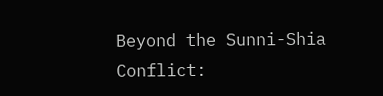Beyond the Sunni-Shia Conflict: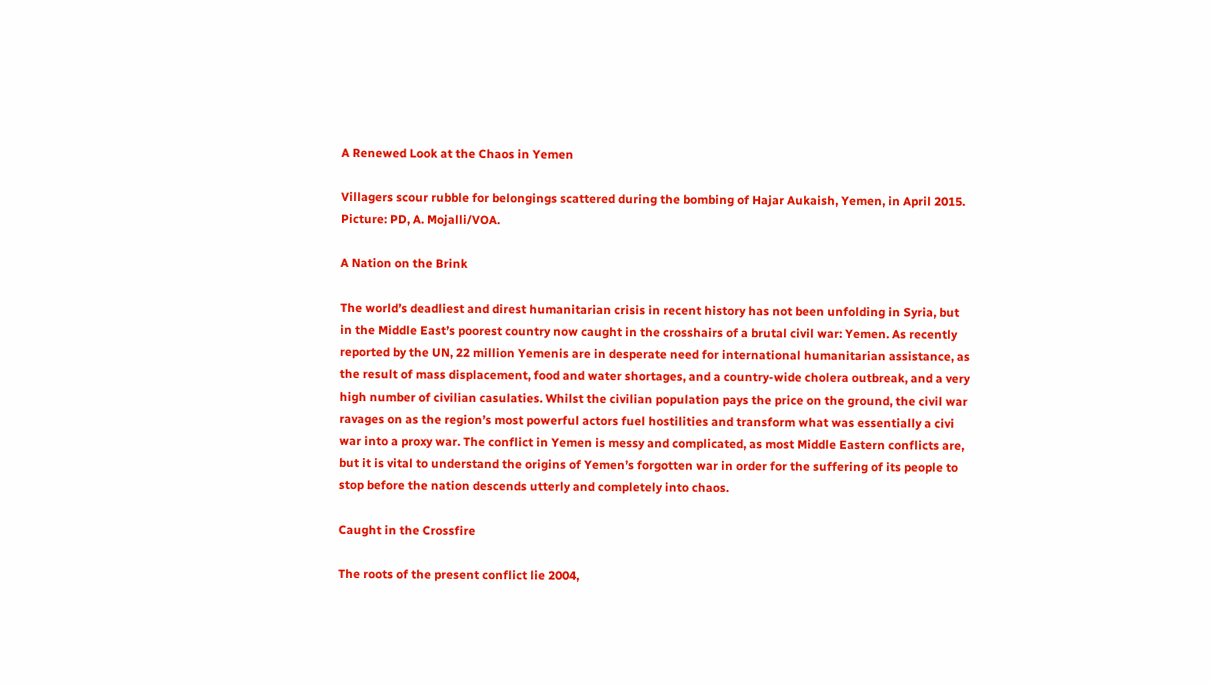A Renewed Look at the Chaos in Yemen

Villagers scour rubble for belongings scattered during the bombing of Hajar Aukaish, Yemen, in April 2015. Picture: PD, A. Mojalli/VOA.

A Nation on the Brink

The world’s deadliest and direst humanitarian crisis in recent history has not been unfolding in Syria, but in the Middle East’s poorest country now caught in the crosshairs of a brutal civil war: Yemen. As recently reported by the UN, 22 million Yemenis are in desperate need for international humanitarian assistance, as the result of mass displacement, food and water shortages, and a country-wide cholera outbreak, and a very high number of civilian casulaties. Whilst the civilian population pays the price on the ground, the civil war ravages on as the region’s most powerful actors fuel hostilities and transform what was essentially a civi war into a proxy war. The conflict in Yemen is messy and complicated, as most Middle Eastern conflicts are, but it is vital to understand the origins of Yemen’s forgotten war in order for the suffering of its people to stop before the nation descends utterly and completely into chaos.

Caught in the Crossfire

The roots of the present conflict lie 2004,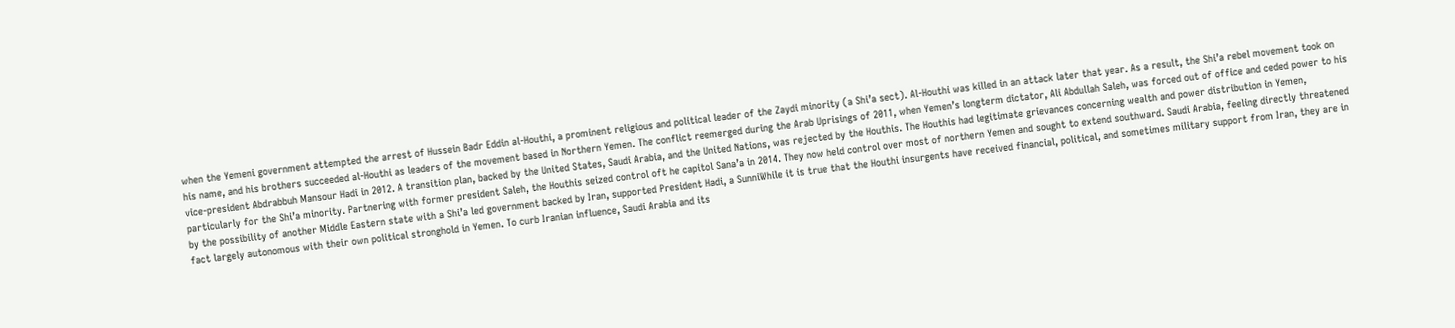when the Yemeni government attempted the arrest of Hussein Badr Eddin al-Houthi, a prominent religious and political leader of the Zaydi minority (a Shi’a sect). Al-Houthi was killed in an attack later that year. As a result, the Shi’a rebel movement took on his name, and his brothers succeeded al-Houthi as leaders of the movement based in Northern Yemen. The conflict reemerged during the Arab Uprisings of 2011, when Yemen’s longterm dictator, Ali Abdullah Saleh, was forced out of office and ceded power to his vice-president Abdrabbuh Mansour Hadi in 2012. A transition plan, backed by the United States, Saudi Arabia, and the United Nations, was rejected by the Houthis. The Houthis had legitimate grievances concerning wealth and power distribution in Yemen, particularly for the Shi’a minority. Partnering with former president Saleh, the Houthis seized control oft he capitol Sana’a in 2014. They now held control over most of northern Yemen and sought to extend southward. Saudi Arabia, feeling directly threatened by the possibility of another Middle Eastern state with a Shi’a led government backed by Iran, supported President Hadi, a SunniWhile it is true that the Houthi insurgents have received financial, political, and sometimes military support from Iran, they are in fact largely autonomous with their own political stronghold in Yemen. To curb Iranian influence, Saudi Arabia and its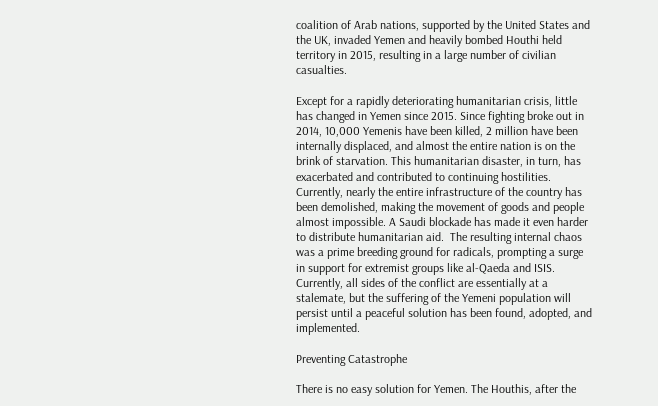coalition of Arab nations, supported by the United States and the UK, invaded Yemen and heavily bombed Houthi held territory in 2015, resulting in a large number of civilian casualties.

Except for a rapidly deteriorating humanitarian crisis, little has changed in Yemen since 2015. Since fighting broke out in 2014, 10,000 Yemenis have been killed, 2 million have been internally displaced, and almost the entire nation is on the brink of starvation. This humanitarian disaster, in turn, has exacerbated and contributed to continuing hostilities. Currently, nearly the entire infrastructure of the country has been demolished, making the movement of goods and people almost impossible. A Saudi blockade has made it even harder to distribute humanitarian aid.  The resulting internal chaos was a prime breeding ground for radicals, prompting a surge in support for extremist groups like al-Qaeda and ISIS. Currently, all sides of the conflict are essentially at a stalemate, but the suffering of the Yemeni population will persist until a peaceful solution has been found, adopted, and implemented.

Preventing Catastrophe

There is no easy solution for Yemen. The Houthis, after the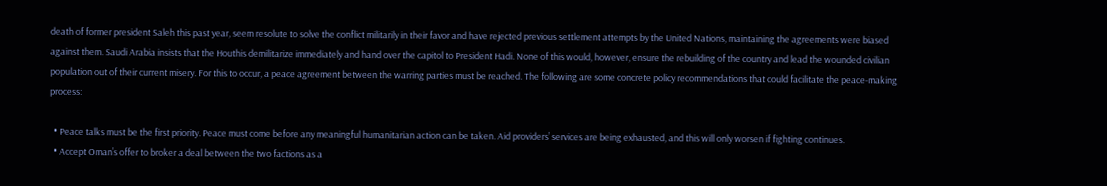death of former president Saleh this past year, seem resolute to solve the conflict militarily in their favor and have rejected previous settlement attempts by the United Nations, maintaining the agreements were biased against them. Saudi Arabia insists that the Houthis demilitarize immediately and hand over the capitol to President Hadi. None of this would, however, ensure the rebuilding of the country and lead the wounded civilian population out of their current misery. For this to occur, a peace agreement between the warring parties must be reached. The following are some concrete policy recommendations that could facilitate the peace-making process:

  • Peace talks must be the first priority. Peace must come before any meaningful humanitarian action can be taken. Aid providers’ services are being exhausted, and this will only worsen if fighting continues.
  • Accept Oman’s offer to broker a deal between the two factions as a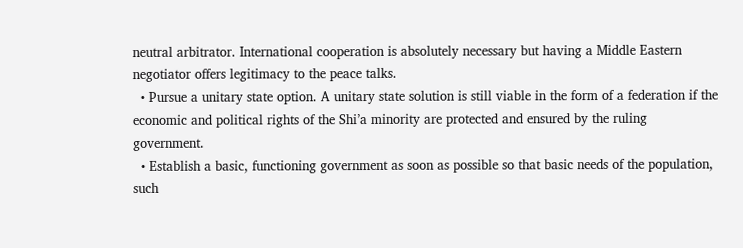neutral arbitrator. International cooperation is absolutely necessary but having a Middle Eastern negotiator offers legitimacy to the peace talks.
  • Pursue a unitary state option. A unitary state solution is still viable in the form of a federation if the economic and political rights of the Shi’a minority are protected and ensured by the ruling government.
  • Establish a basic, functioning government as soon as possible so that basic needs of the population, such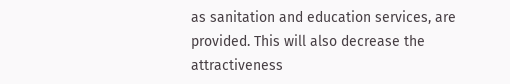as sanitation and education services, are provided. This will also decrease the attractiveness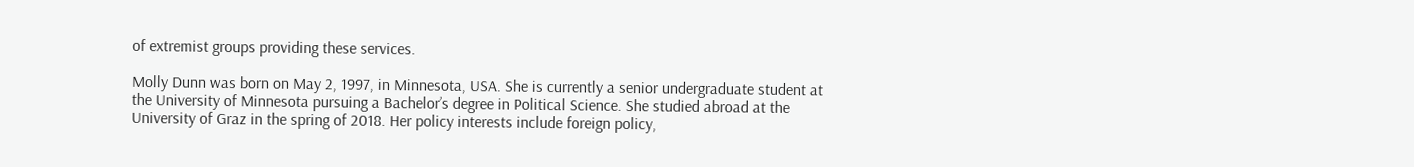of extremist groups providing these services.

Molly Dunn was born on May 2, 1997, in Minnesota, USA. She is currently a senior undergraduate student at the University of Minnesota pursuing a Bachelor’s degree in Political Science. She studied abroad at the University of Graz in the spring of 2018. Her policy interests include foreign policy,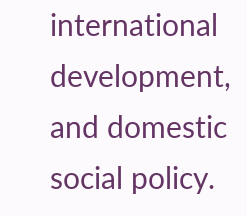international development, and domestic social policy.